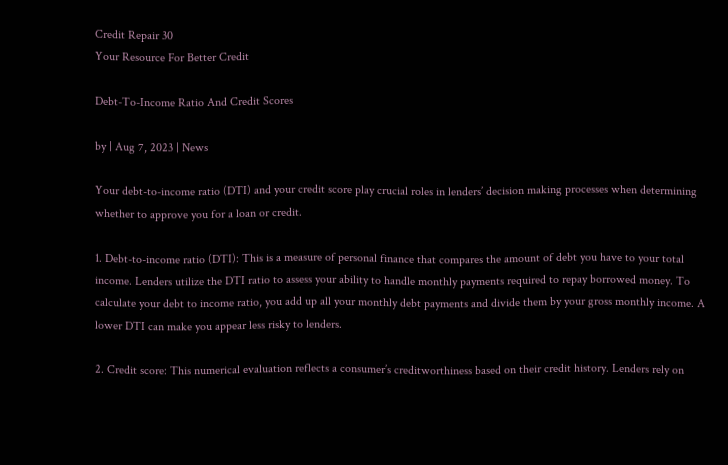Credit Repair 30
Your Resource For Better Credit

Debt-To-Income Ratio And Credit Scores

by | Aug 7, 2023 | News

Your debt-to-income ratio (DTI) and your credit score play crucial roles in lenders’ decision making processes when determining whether to approve you for a loan or credit.

1. Debt-to-income ratio (DTI): This is a measure of personal finance that compares the amount of debt you have to your total income. Lenders utilize the DTI ratio to assess your ability to handle monthly payments required to repay borrowed money. To calculate your debt to income ratio, you add up all your monthly debt payments and divide them by your gross monthly income. A lower DTI can make you appear less risky to lenders.

2. Credit score: This numerical evaluation reflects a consumer’s creditworthiness based on their credit history. Lenders rely on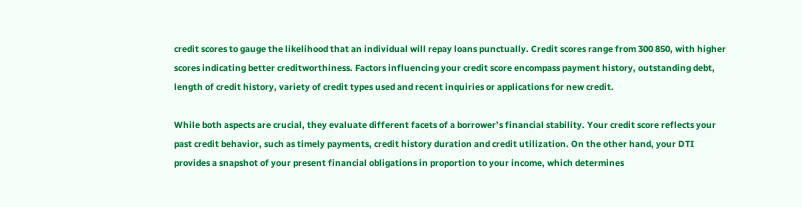credit scores to gauge the likelihood that an individual will repay loans punctually. Credit scores range from 300 850, with higher scores indicating better creditworthiness. Factors influencing your credit score encompass payment history, outstanding debt, length of credit history, variety of credit types used and recent inquiries or applications for new credit.

While both aspects are crucial, they evaluate different facets of a borrower’s financial stability. Your credit score reflects your past credit behavior, such as timely payments, credit history duration and credit utilization. On the other hand, your DTI provides a snapshot of your present financial obligations in proportion to your income, which determines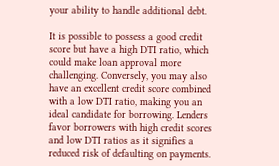your ability to handle additional debt.

It is possible to possess a good credit score but have a high DTI ratio, which could make loan approval more challenging. Conversely, you may also have an excellent credit score combined with a low DTI ratio, making you an ideal candidate for borrowing. Lenders favor borrowers with high credit scores and low DTI ratios as it signifies a reduced risk of defaulting on payments.